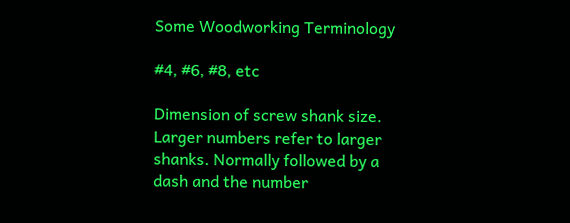Some Woodworking Terminology

#4, #6, #8, etc

Dimension of screw shank size. Larger numbers refer to larger shanks. Normally followed by a dash and the number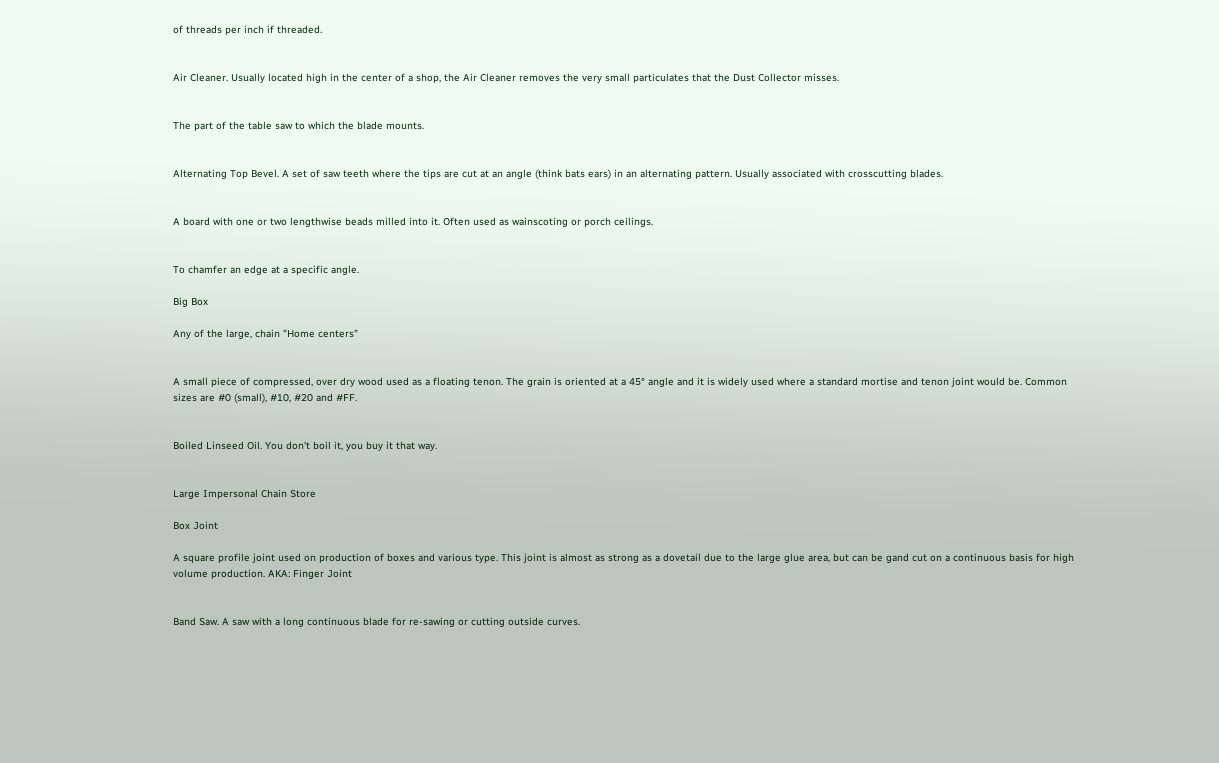of threads per inch if threaded.


Air Cleaner. Usually located high in the center of a shop, the Air Cleaner removes the very small particulates that the Dust Collector misses.


The part of the table saw to which the blade mounts.


Alternating Top Bevel. A set of saw teeth where the tips are cut at an angle (think bats ears) in an alternating pattern. Usually associated with crosscutting blades.


A board with one or two lengthwise beads milled into it. Often used as wainscoting or porch ceilings.


To chamfer an edge at a specific angle.

Big Box

Any of the large, chain "Home centers"


A small piece of compressed, over dry wood used as a floating tenon. The grain is oriented at a 45° angle and it is widely used where a standard mortise and tenon joint would be. Common sizes are #0 (small), #10, #20 and #FF.


Boiled Linseed Oil. You don't boil it, you buy it that way.


Large Impersonal Chain Store

Box Joint

A square profile joint used on production of boxes and various type. This joint is almost as strong as a dovetail due to the large glue area, but can be gand cut on a continuous basis for high volume production. AKA: Finger Joint


Band Saw. A saw with a long continuous blade for re-sawing or cutting outside curves.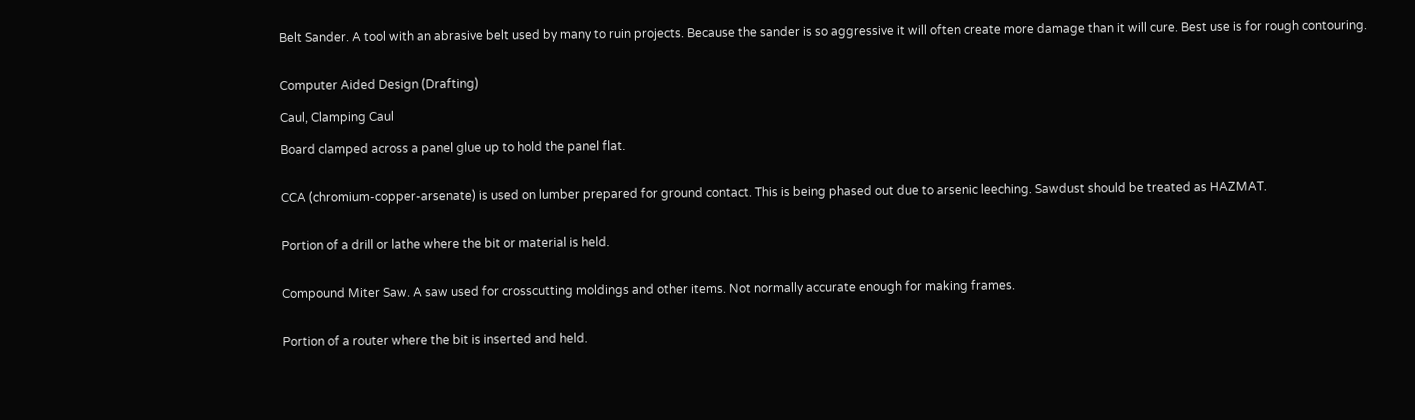Belt Sander. A tool with an abrasive belt used by many to ruin projects. Because the sander is so aggressive it will often create more damage than it will cure. Best use is for rough contouring.


Computer Aided Design (Drafting)

Caul, Clamping Caul

Board clamped across a panel glue up to hold the panel flat.


CCA (chromium-copper-arsenate) is used on lumber prepared for ground contact. This is being phased out due to arsenic leeching. Sawdust should be treated as HAZMAT.


Portion of a drill or lathe where the bit or material is held.


Compound Miter Saw. A saw used for crosscutting moldings and other items. Not normally accurate enough for making frames.


Portion of a router where the bit is inserted and held.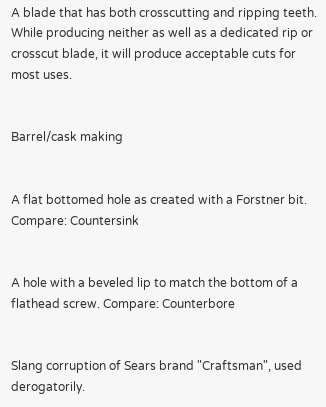A blade that has both crosscutting and ripping teeth. While producing neither as well as a dedicated rip or crosscut blade, it will produce acceptable cuts for most uses.


Barrel/cask making


A flat bottomed hole as created with a Forstner bit. Compare: Countersink


A hole with a beveled lip to match the bottom of a flathead screw. Compare: Counterbore


Slang corruption of Sears brand "Craftsman", used derogatorily.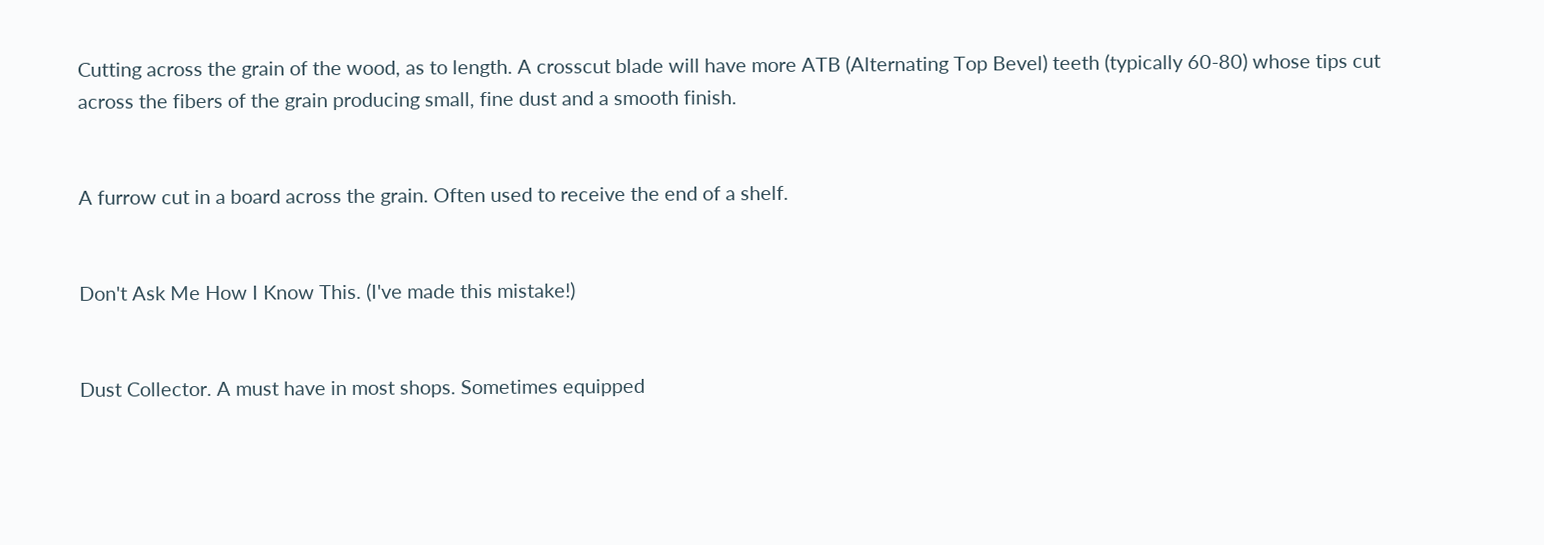Cutting across the grain of the wood, as to length. A crosscut blade will have more ATB (Alternating Top Bevel) teeth (typically 60-80) whose tips cut across the fibers of the grain producing small, fine dust and a smooth finish.


A furrow cut in a board across the grain. Often used to receive the end of a shelf.


Don't Ask Me How I Know This. (I've made this mistake!)


Dust Collector. A must have in most shops. Sometimes equipped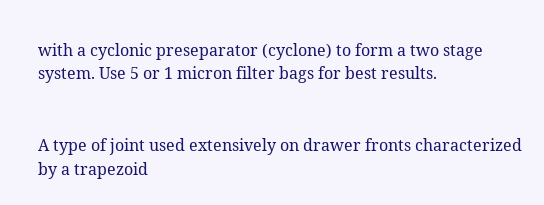with a cyclonic preseparator (cyclone) to form a two stage system. Use 5 or 1 micron filter bags for best results.


A type of joint used extensively on drawer fronts characterized by a trapezoid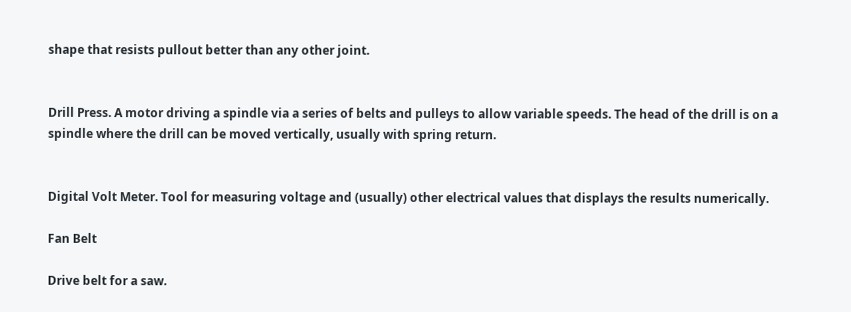shape that resists pullout better than any other joint.


Drill Press. A motor driving a spindle via a series of belts and pulleys to allow variable speeds. The head of the drill is on a spindle where the drill can be moved vertically, usually with spring return.


Digital Volt Meter. Tool for measuring voltage and (usually) other electrical values that displays the results numerically.

Fan Belt

Drive belt for a saw.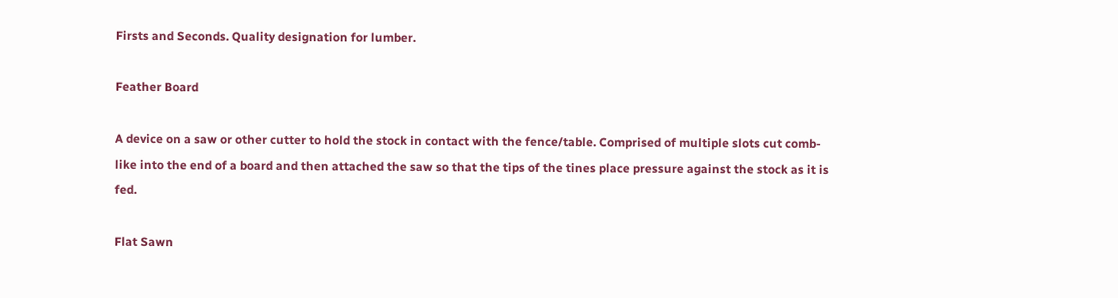Firsts and Seconds. Quality designation for lumber.

Feather Board

A device on a saw or other cutter to hold the stock in contact with the fence/table. Comprised of multiple slots cut comb-like into the end of a board and then attached the saw so that the tips of the tines place pressure against the stock as it is fed.

Flat Sawn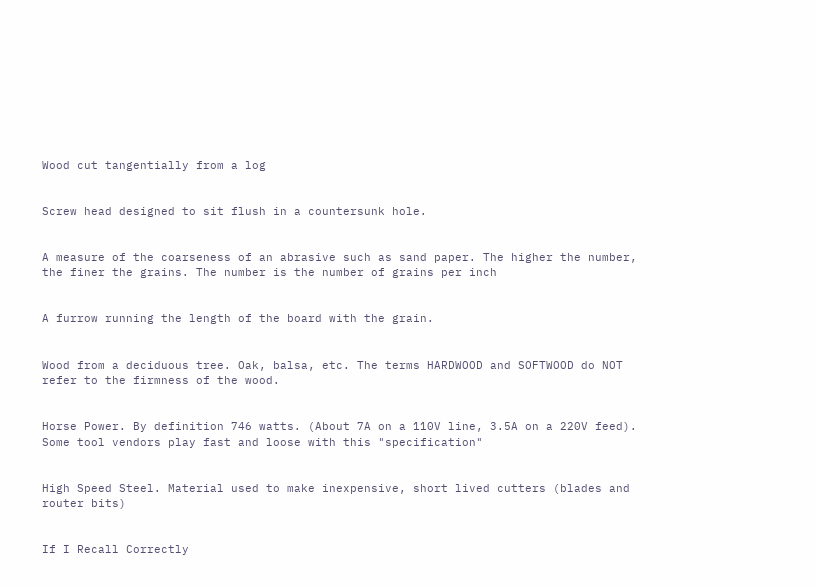Wood cut tangentially from a log


Screw head designed to sit flush in a countersunk hole.


A measure of the coarseness of an abrasive such as sand paper. The higher the number, the finer the grains. The number is the number of grains per inch


A furrow running the length of the board with the grain.


Wood from a deciduous tree. Oak, balsa, etc. The terms HARDWOOD and SOFTWOOD do NOT refer to the firmness of the wood.


Horse Power. By definition 746 watts. (About 7A on a 110V line, 3.5A on a 220V feed). Some tool vendors play fast and loose with this "specification"


High Speed Steel. Material used to make inexpensive, short lived cutters (blades and router bits)


If I Recall Correctly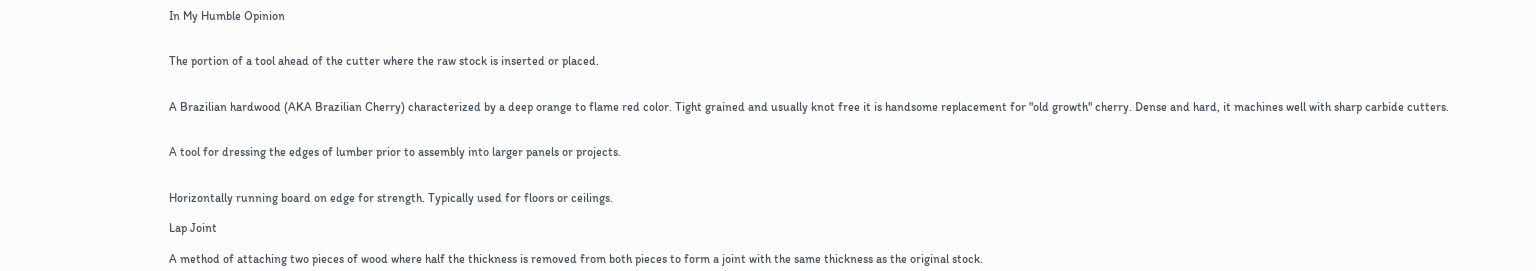In My Humble Opinion


The portion of a tool ahead of the cutter where the raw stock is inserted or placed.


A Brazilian hardwood (AKA Brazilian Cherry) characterized by a deep orange to flame red color. Tight grained and usually knot free it is handsome replacement for "old growth" cherry. Dense and hard, it machines well with sharp carbide cutters.


A tool for dressing the edges of lumber prior to assembly into larger panels or projects.


Horizontally running board on edge for strength. Typically used for floors or ceilings.

Lap Joint

A method of attaching two pieces of wood where half the thickness is removed from both pieces to form a joint with the same thickness as the original stock.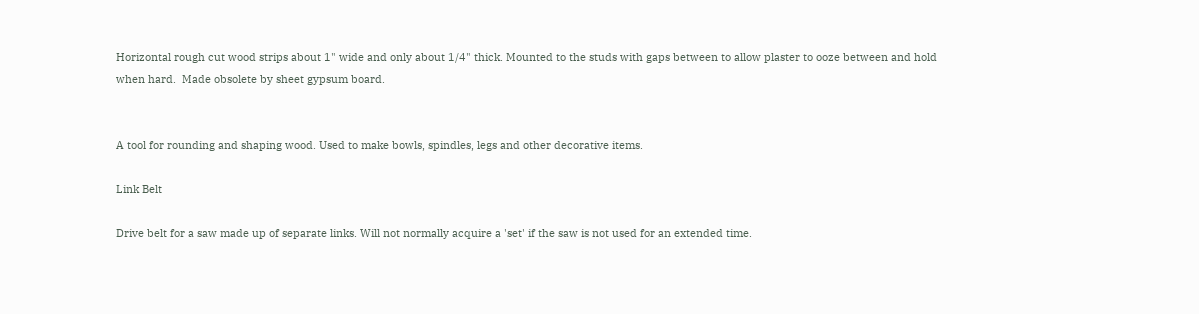Horizontal rough cut wood strips about 1" wide and only about 1/4" thick. Mounted to the studs with gaps between to allow plaster to ooze between and hold when hard.  Made obsolete by sheet gypsum board.


A tool for rounding and shaping wood. Used to make bowls, spindles, legs and other decorative items.

Link Belt

Drive belt for a saw made up of separate links. Will not normally acquire a 'set' if the saw is not used for an extended time.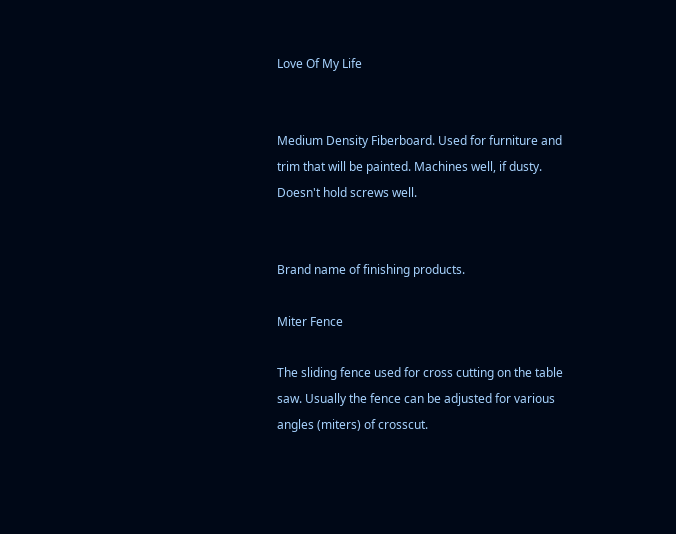Love Of My Life


Medium Density Fiberboard. Used for furniture and trim that will be painted. Machines well, if dusty. Doesn't hold screws well.


Brand name of finishing products.

Miter Fence

The sliding fence used for cross cutting on the table saw. Usually the fence can be adjusted for various angles (miters) of crosscut.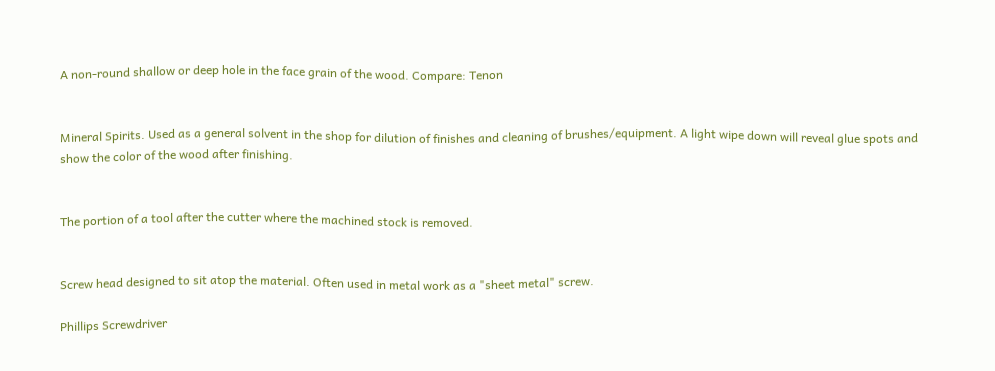A non-round shallow or deep hole in the face grain of the wood. Compare: Tenon


Mineral Spirits. Used as a general solvent in the shop for dilution of finishes and cleaning of brushes/equipment. A light wipe down will reveal glue spots and show the color of the wood after finishing.


The portion of a tool after the cutter where the machined stock is removed.


Screw head designed to sit atop the material. Often used in metal work as a "sheet metal" screw.

Phillips Screwdriver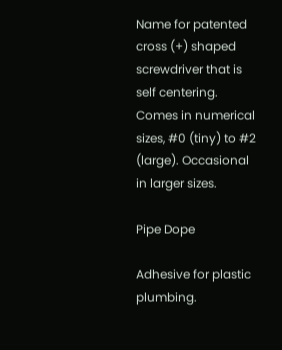Name for patented cross (+) shaped screwdriver that is self centering. Comes in numerical sizes, #0 (tiny) to #2 (large). Occasional in larger sizes.

Pipe Dope

Adhesive for plastic plumbing.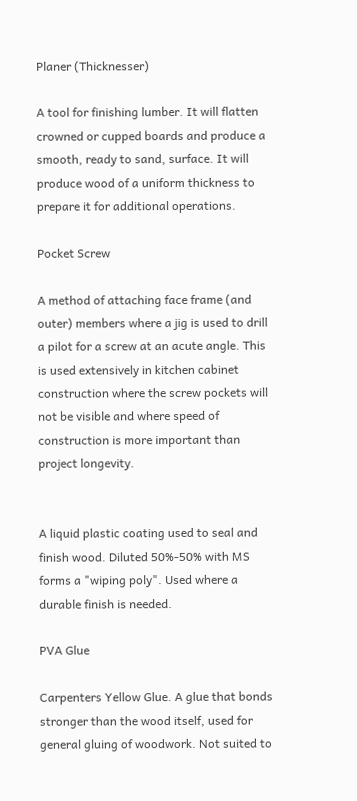Planer (Thicknesser)

A tool for finishing lumber. It will flatten crowned or cupped boards and produce a smooth, ready to sand, surface. It will produce wood of a uniform thickness to prepare it for additional operations.

Pocket Screw

A method of attaching face frame (and outer) members where a jig is used to drill a pilot for a screw at an acute angle. This is used extensively in kitchen cabinet construction where the screw pockets will not be visible and where speed of construction is more important than project longevity.


A liquid plastic coating used to seal and finish wood. Diluted 50%-50% with MS forms a "wiping poly". Used where a durable finish is needed.

PVA Glue

Carpenters Yellow Glue. A glue that bonds stronger than the wood itself, used for general gluing of woodwork. Not suited to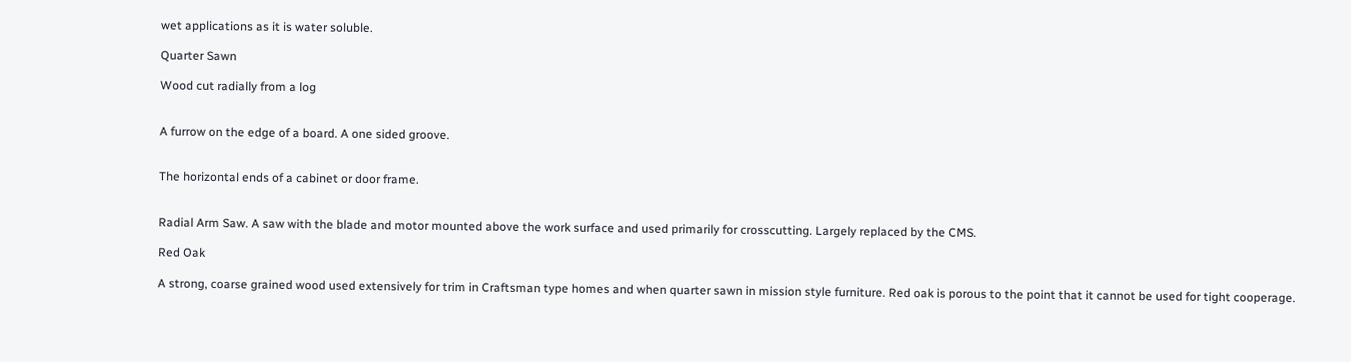wet applications as it is water soluble.

Quarter Sawn

Wood cut radially from a log


A furrow on the edge of a board. A one sided groove.


The horizontal ends of a cabinet or door frame.


Radial Arm Saw. A saw with the blade and motor mounted above the work surface and used primarily for crosscutting. Largely replaced by the CMS.

Red Oak

A strong, coarse grained wood used extensively for trim in Craftsman type homes and when quarter sawn in mission style furniture. Red oak is porous to the point that it cannot be used for tight cooperage.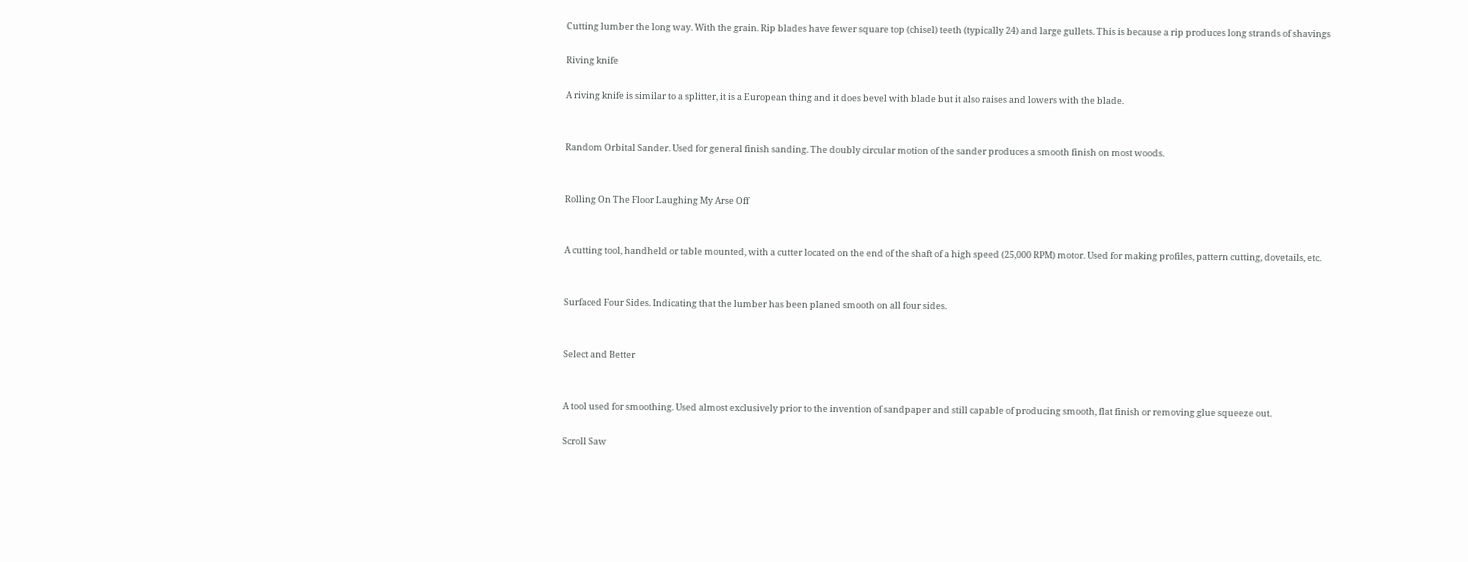Cutting lumber the long way. With the grain. Rip blades have fewer square top (chisel) teeth (typically 24) and large gullets. This is because a rip produces long strands of shavings

Riving knife

A riving knife is similar to a splitter, it is a European thing and it does bevel with blade but it also raises and lowers with the blade.


Random Orbital Sander. Used for general finish sanding. The doubly circular motion of the sander produces a smooth finish on most woods.


Rolling On The Floor Laughing My Arse Off


A cutting tool, handheld or table mounted, with a cutter located on the end of the shaft of a high speed (25,000 RPM) motor. Used for making profiles, pattern cutting, dovetails, etc.


Surfaced Four Sides. Indicating that the lumber has been planed smooth on all four sides.


Select and Better


A tool used for smoothing. Used almost exclusively prior to the invention of sandpaper and still capable of producing smooth, flat finish or removing glue squeeze out.

Scroll Saw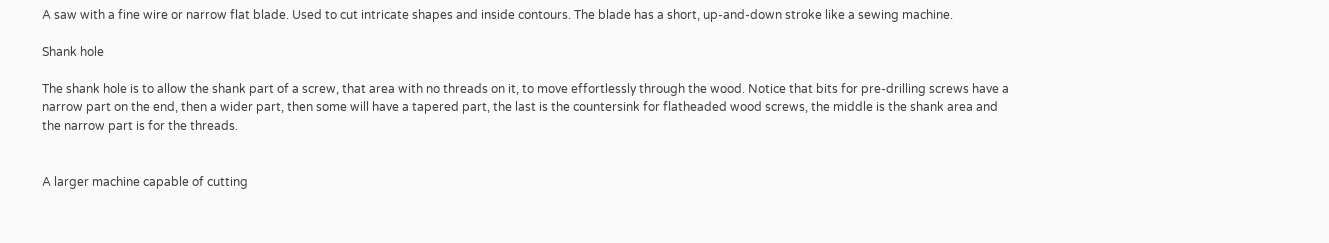A saw with a fine wire or narrow flat blade. Used to cut intricate shapes and inside contours. The blade has a short, up-and-down stroke like a sewing machine.

Shank hole

The shank hole is to allow the shank part of a screw, that area with no threads on it, to move effortlessly through the wood. Notice that bits for pre-drilling screws have a narrow part on the end, then a wider part, then some will have a tapered part, the last is the countersink for flatheaded wood screws, the middle is the shank area and the narrow part is for the threads.


A larger machine capable of cutting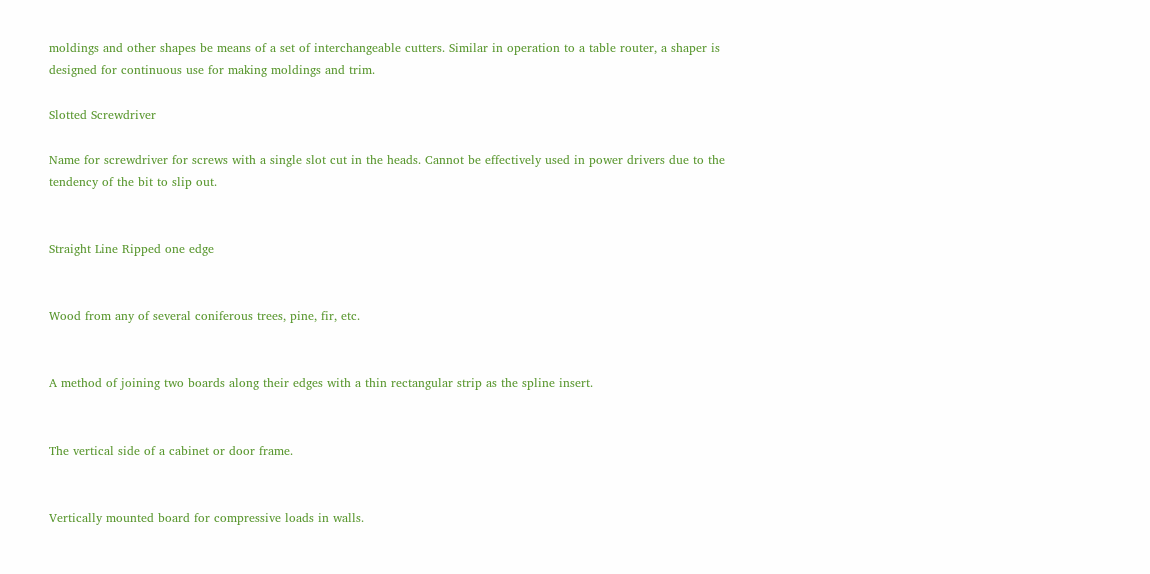moldings and other shapes be means of a set of interchangeable cutters. Similar in operation to a table router, a shaper is designed for continuous use for making moldings and trim.

Slotted Screwdriver

Name for screwdriver for screws with a single slot cut in the heads. Cannot be effectively used in power drivers due to the tendency of the bit to slip out.


Straight Line Ripped one edge


Wood from any of several coniferous trees, pine, fir, etc.


A method of joining two boards along their edges with a thin rectangular strip as the spline insert.


The vertical side of a cabinet or door frame.


Vertically mounted board for compressive loads in walls.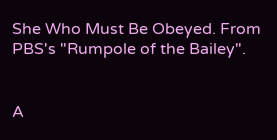She Who Must Be Obeyed. From PBS's "Rumpole of the Bailey".


A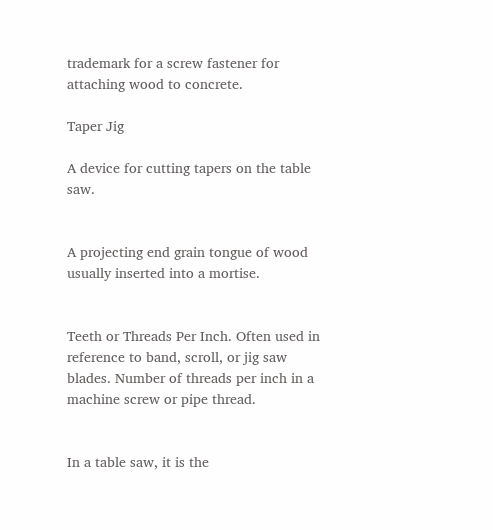trademark for a screw fastener for attaching wood to concrete.

Taper Jig

A device for cutting tapers on the table saw.


A projecting end grain tongue of wood usually inserted into a mortise.


Teeth or Threads Per Inch. Often used in reference to band, scroll, or jig saw blades. Number of threads per inch in a machine screw or pipe thread.


In a table saw, it is the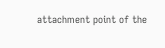attachment point of the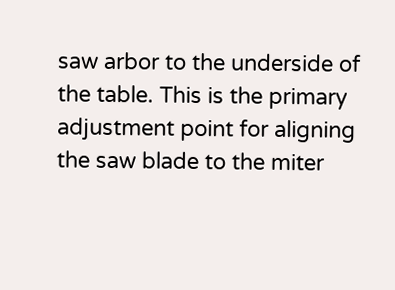saw arbor to the underside of the table. This is the primary adjustment point for aligning the saw blade to the miter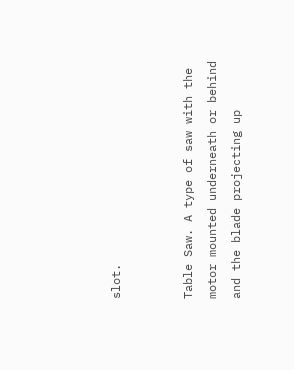slot.


Table Saw. A type of saw with the motor mounted underneath or behind and the blade projecting up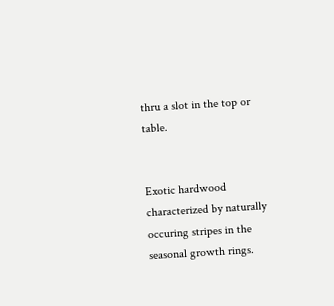thru a slot in the top or table.


Exotic hardwood characterized by naturally occuring stripes in the seasonal growth rings.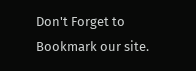Don't Forget to Bookmark our site.